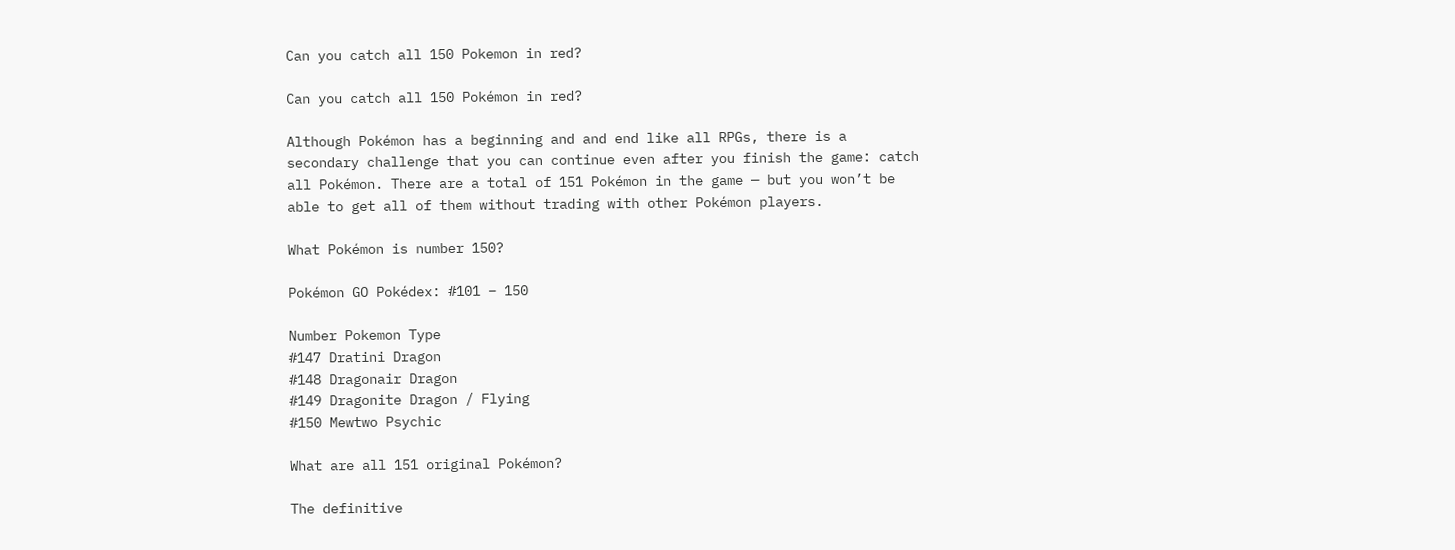Can you catch all 150 Pokemon in red?

Can you catch all 150 Pokémon in red?

Although Pokémon has a beginning and and end like all RPGs, there is a secondary challenge that you can continue even after you finish the game: catch all Pokémon. There are a total of 151 Pokémon in the game — but you won’t be able to get all of them without trading with other Pokémon players.

What Pokémon is number 150?

Pokémon GO Pokédex: #101 – 150

Number Pokemon Type
#147 Dratini Dragon
#148 Dragonair Dragon
#149 Dragonite Dragon / Flying
#150 Mewtwo Psychic

What are all 151 original Pokémon?

The definitive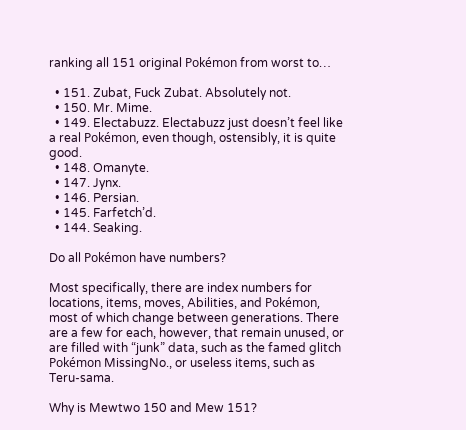ranking all 151 original Pokémon from worst to…

  • 151. Zubat, Fuck Zubat. Absolutely not.
  • 150. Mr. Mime.
  • 149. Electabuzz. Electabuzz just doesn’t feel like a real Pokémon, even though, ostensibly, it is quite good.
  • 148. Omanyte.
  • 147. Jynx.
  • 146. Persian.
  • 145. Farfetch’d.
  • 144. Seaking.

Do all Pokémon have numbers?

Most specifically, there are index numbers for locations, items, moves, Abilities, and Pokémon, most of which change between generations. There are a few for each, however, that remain unused, or are filled with “junk” data, such as the famed glitch Pokémon MissingNo., or useless items, such as Teru-sama.

Why is Mewtwo 150 and Mew 151?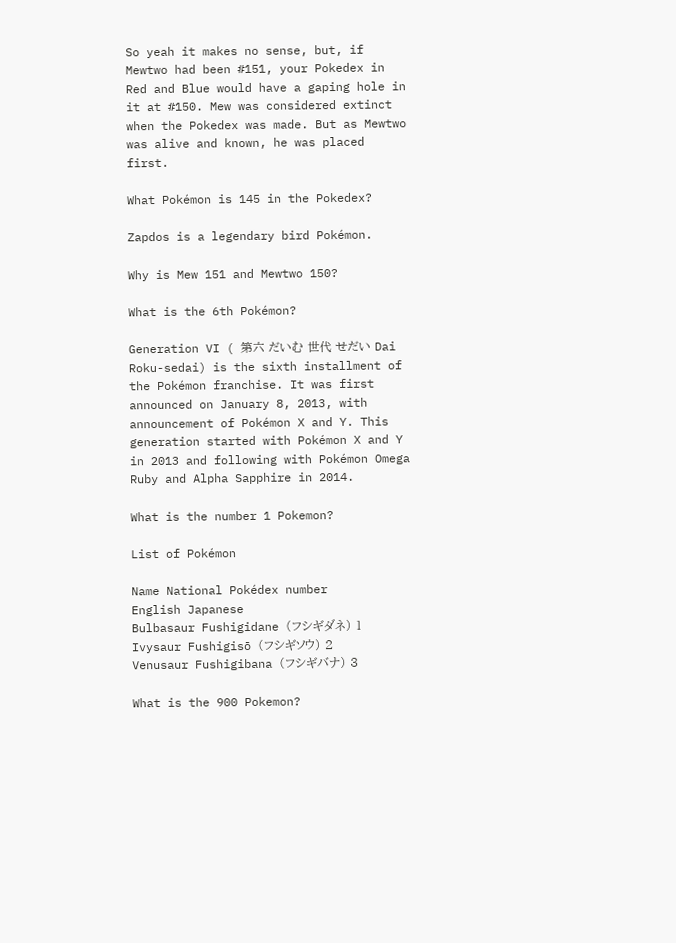So yeah it makes no sense, but, if Mewtwo had been #151, your Pokedex in Red and Blue would have a gaping hole in it at #150. Mew was considered extinct when the Pokedex was made. But as Mewtwo was alive and known, he was placed first.

What Pokémon is 145 in the Pokedex?

Zapdos is a legendary bird Pokémon.

Why is Mew 151 and Mewtwo 150?

What is the 6th Pokémon?

Generation VI ( 第六 だいむ 世代 せだい Dai Roku-sedai) is the sixth installment of the Pokémon franchise. It was first announced on January 8, 2013, with announcement of Pokémon X and Y. This generation started with Pokémon X and Y in 2013 and following with Pokémon Omega Ruby and Alpha Sapphire in 2014.

What is the number 1 Pokemon?

List of Pokémon

Name National Pokédex number
English Japanese
Bulbasaur Fushigidane (フシギダネ) 1
Ivysaur Fushigisō (フシギソウ) 2
Venusaur Fushigibana (フシギバナ) 3

What is the 900 Pokemon?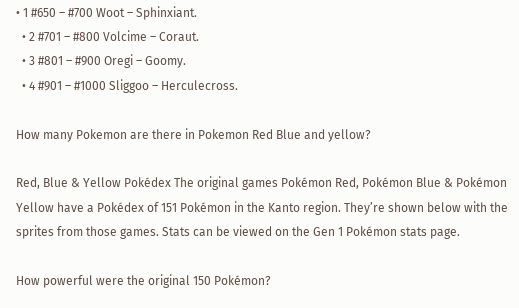• 1 #650 – #700 Woot – Sphinxiant.
  • 2 #701 – #800 Volcime – Coraut.
  • 3 #801 – #900 Oregi – Goomy.
  • 4 #901 – #1000 Sliggoo – Herculecross.

How many Pokemon are there in Pokemon Red Blue and yellow?

Red, Blue & Yellow Pokédex The original games Pokémon Red, Pokémon Blue & Pokémon Yellow have a Pokédex of 151 Pokémon in the Kanto region. They’re shown below with the sprites from those games. Stats can be viewed on the Gen 1 Pokémon stats page.

How powerful were the original 150 Pokémon?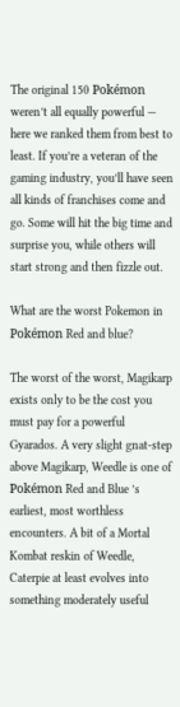The original 150 Pokémon weren’t all equally powerful — here we ranked them from best to least. If you’re a veteran of the gaming industry, you’ll have seen all kinds of franchises come and go. Some will hit the big time and surprise you, while others will start strong and then fizzle out.

What are the worst Pokemon in Pokémon Red and blue?

The worst of the worst, Magikarp exists only to be the cost you must pay for a powerful Gyarados. A very slight gnat-step above Magikarp, Weedle is one of Pokémon Red and Blue ’s earliest, most worthless encounters. A bit of a Mortal Kombat reskin of Weedle, Caterpie at least evolves into something moderately useful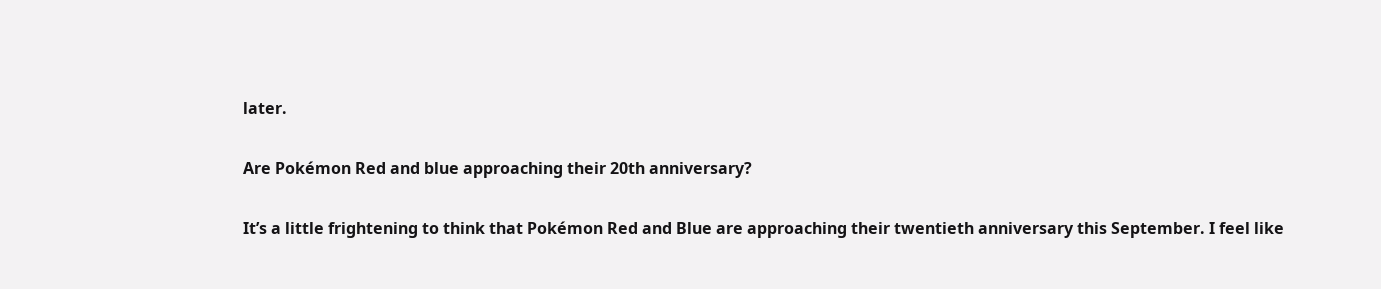later.

Are Pokémon Red and blue approaching their 20th anniversary?

It’s a little frightening to think that Pokémon Red and Blue are approaching their twentieth anniversary this September. I feel like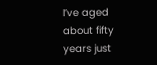I’ve aged about fifty years just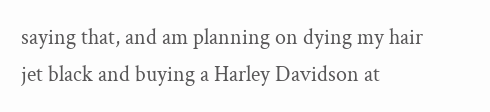saying that, and am planning on dying my hair jet black and buying a Harley Davidson at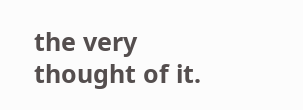the very thought of it.